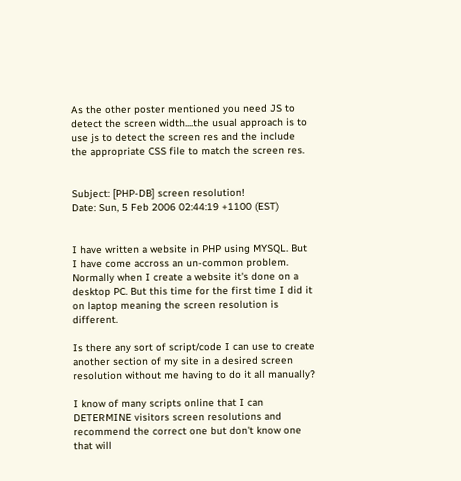As the other poster mentioned you need JS to detect the screen width....the usual approach is to use js to detect the screen res and the include the appropriate CSS file to match the screen res.


Subject: [PHP-DB] screen resolution!
Date: Sun, 5 Feb 2006 02:44:19 +1100 (EST)


I have written a website in PHP using MYSQL. But I have come accross an un-common problem. Normally when I create a website it's done on a desktop PC. But this time for the first time I did it on laptop meaning the screen resolution is different.

Is there any sort of script/code I can use to create another section of my site in a desired screen resolution without me having to do it all manually?

I know of many scripts online that I can DETERMINE visitors screen resolutions and recommend the correct one but don't know one that will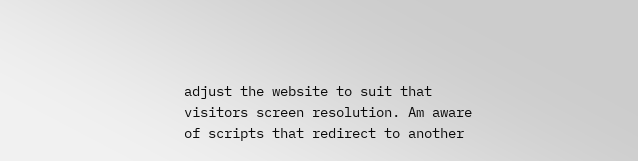adjust the website to suit that visitors screen resolution. Am aware of scripts that redirect to another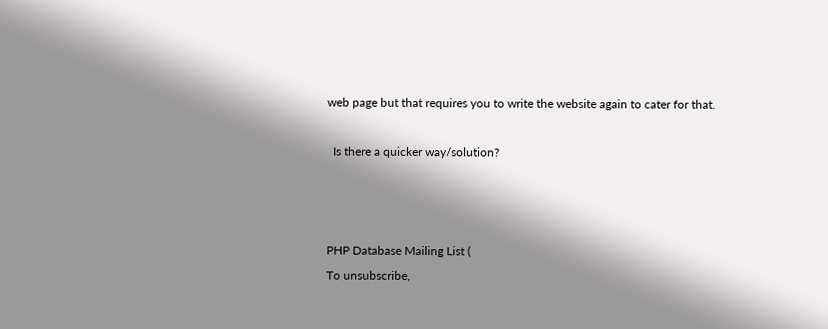web page but that requires you to write the website again to cater for that.

  Is there a quicker way/solution?



PHP Database Mailing List (
To unsubscribe,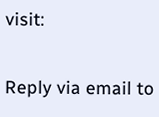visit:

Reply via email to